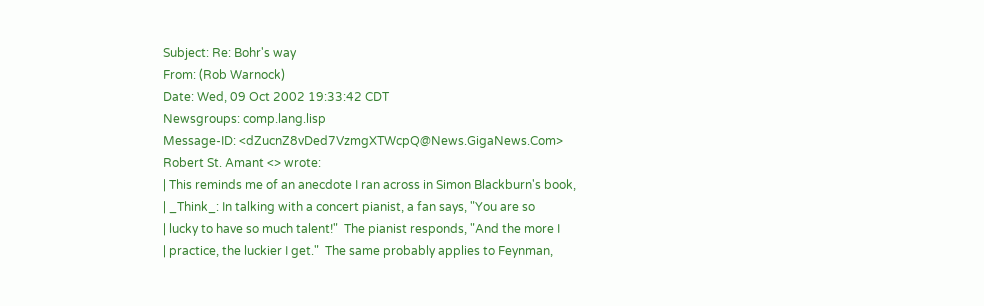Subject: Re: Bohr's way
From: (Rob Warnock)
Date: Wed, 09 Oct 2002 19:33:42 CDT
Newsgroups: comp.lang.lisp
Message-ID: <dZucnZ8vDed7VzmgXTWcpQ@News.GigaNews.Com>
Robert St. Amant <> wrote:
| This reminds me of an anecdote I ran across in Simon Blackburn's book,
| _Think_: In talking with a concert pianist, a fan says, "You are so
| lucky to have so much talent!"  The pianist responds, "And the more I
| practice, the luckier I get."  The same probably applies to Feynman,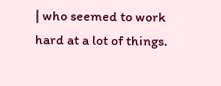| who seemed to work hard at a lot of things.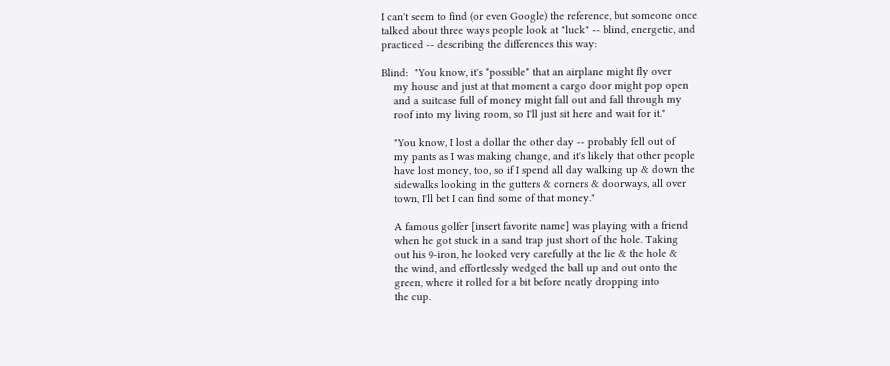I can't seem to find (or even Google) the reference, but someone once
talked about three ways people look at "luck" -- blind, energetic, and
practiced -- describing the differences this way:

Blind:  "You know, it's *possible* that an airplane might fly over
    my house and just at that moment a cargo door might pop open
    and a suitcase full of money might fall out and fall through my
    roof into my living room, so I'll just sit here and wait for it."

    "You know, I lost a dollar the other day -- probably fell out of
    my pants as I was making change, and it's likely that other people
    have lost money, too, so if I spend all day walking up & down the
    sidewalks looking in the gutters & corners & doorways, all over
    town, I'll bet I can find some of that money."

    A famous golfer [insert favorite name] was playing with a friend
    when he got stuck in a sand trap just short of the hole. Taking
    out his 9-iron, he looked very carefully at the lie & the hole &
    the wind, and effortlessly wedged the ball up and out onto the
    green, where it rolled for a bit before neatly dropping into
    the cup.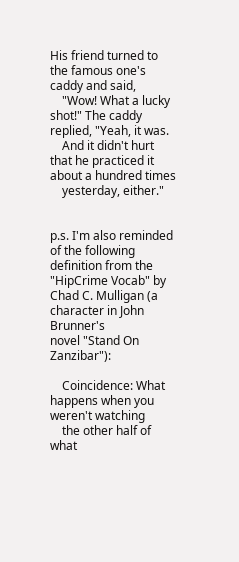His friend turned to the famous one's caddy and said,
    "Wow! What a lucky shot!" The caddy replied, "Yeah, it was.
    And it didn't hurt that he practiced it about a hundred times
    yesterday, either."


p.s. I'm also reminded of the following definition from the
"HipCrime Vocab" by Chad C. Mulligan (a character in John Brunner's
novel "Stand On Zanzibar"):

    Coincidence: What happens when you weren't watching
    the other half of what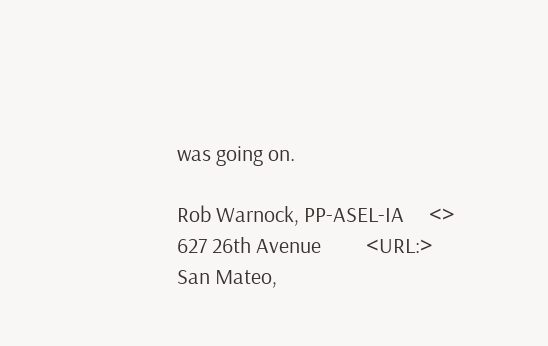was going on.

Rob Warnock, PP-ASEL-IA     <>
627 26th Avenue         <URL:>
San Mateo,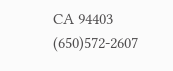CA 94403     (650)572-2607